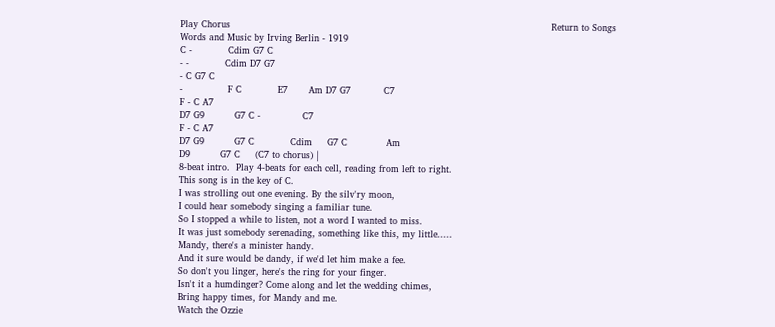Play Chorus                                                                                                           Return to Songs
Words and Music by Irving Berlin - 1919
C -            Cdim G7 C
- -            Cdim D7 G7
- C G7 C
-               F C            E7       Am D7 G7           C7
F - C A7
D7 G9          G7 C -              C7
F - C A7
D7 G9          G7 C            Cdim     G7 C             Am
D9          G7 C     (C7 to chorus) |
8-beat intro.  Play 4-beats for each cell, reading from left to right.
This song is in the key of C.
I was strolling out one evening. By the silv'ry moon,
I could hear somebody singing a familiar tune.
So I stopped a while to listen, not a word I wanted to miss.
It was just somebody serenading, something like this, my little.....
Mandy, there's a minister handy.
And it sure would be dandy, if we'd let him make a fee.
So don't you linger, here's the ring for your finger.
Isn't it a humdinger? Come along and let the wedding chimes,
Bring happy times, for Mandy and me.
Watch the Ozzie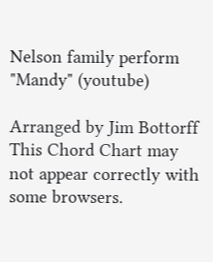Nelson family perform "Mandy" (youtube)

Arranged by Jim Bottorff
This Chord Chart may not appear correctly with some browsers.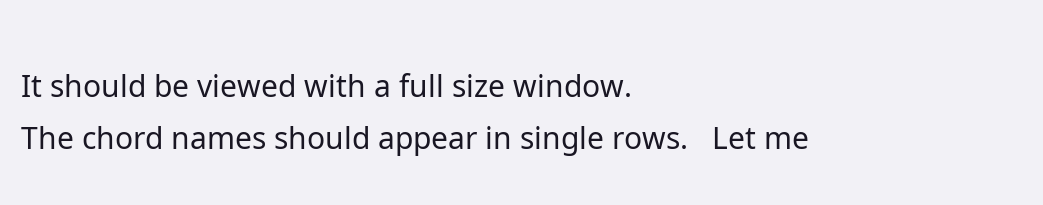It should be viewed with a full size window.
The chord names should appear in single rows.   Let me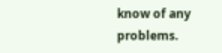know of any problems.